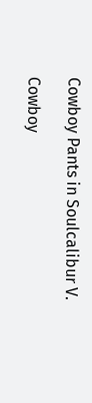Cowboy Pants in Soulcalibur V.

Cowboy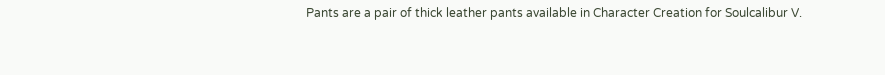Pants are a pair of thick leather pants available in Character Creation for Soulcalibur V.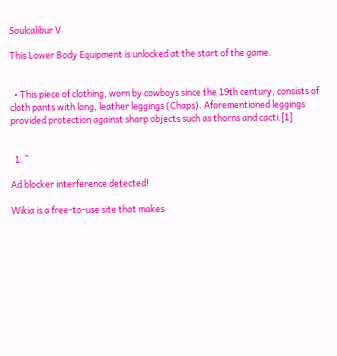Soulcalibur V

This Lower Body Equipment is unlocked at the start of the game.


  • This piece of clothing, worn by cowboys since the 19th century, consists of cloth pants with long, leather leggings (Chaps). Aforementioned leggings provided protection against sharp objects such as thorns and cacti.[1]


  1. ^

Ad blocker interference detected!

Wikia is a free-to-use site that makes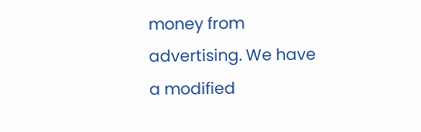money from advertising. We have a modified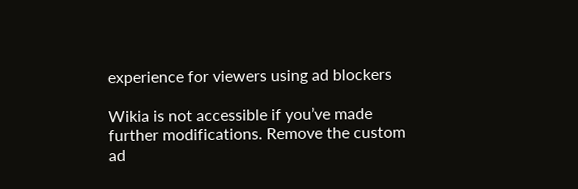experience for viewers using ad blockers

Wikia is not accessible if you’ve made further modifications. Remove the custom ad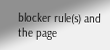blocker rule(s) and the page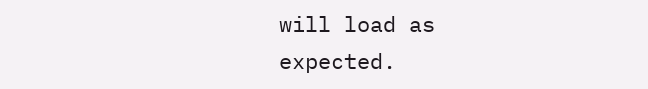will load as expected.